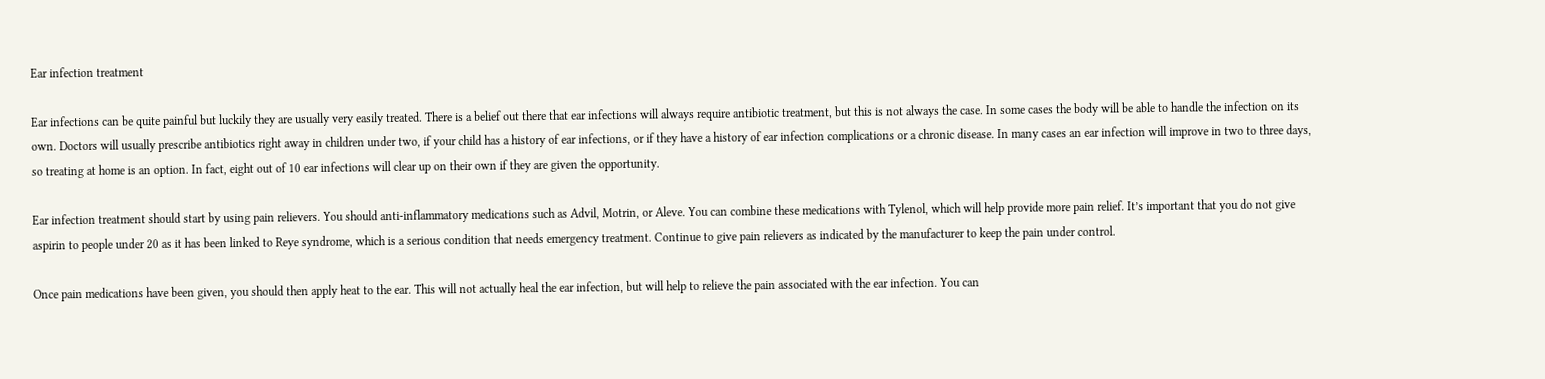Ear infection treatment

Ear infections can be quite painful but luckily they are usually very easily treated. There is a belief out there that ear infections will always require antibiotic treatment, but this is not always the case. In some cases the body will be able to handle the infection on its own. Doctors will usually prescribe antibiotics right away in children under two, if your child has a history of ear infections, or if they have a history of ear infection complications or a chronic disease. In many cases an ear infection will improve in two to three days, so treating at home is an option. In fact, eight out of 10 ear infections will clear up on their own if they are given the opportunity.

Ear infection treatment should start by using pain relievers. You should anti-inflammatory medications such as Advil, Motrin, or Aleve. You can combine these medications with Tylenol, which will help provide more pain relief. It’s important that you do not give aspirin to people under 20 as it has been linked to Reye syndrome, which is a serious condition that needs emergency treatment. Continue to give pain relievers as indicated by the manufacturer to keep the pain under control.

Once pain medications have been given, you should then apply heat to the ear. This will not actually heal the ear infection, but will help to relieve the pain associated with the ear infection. You can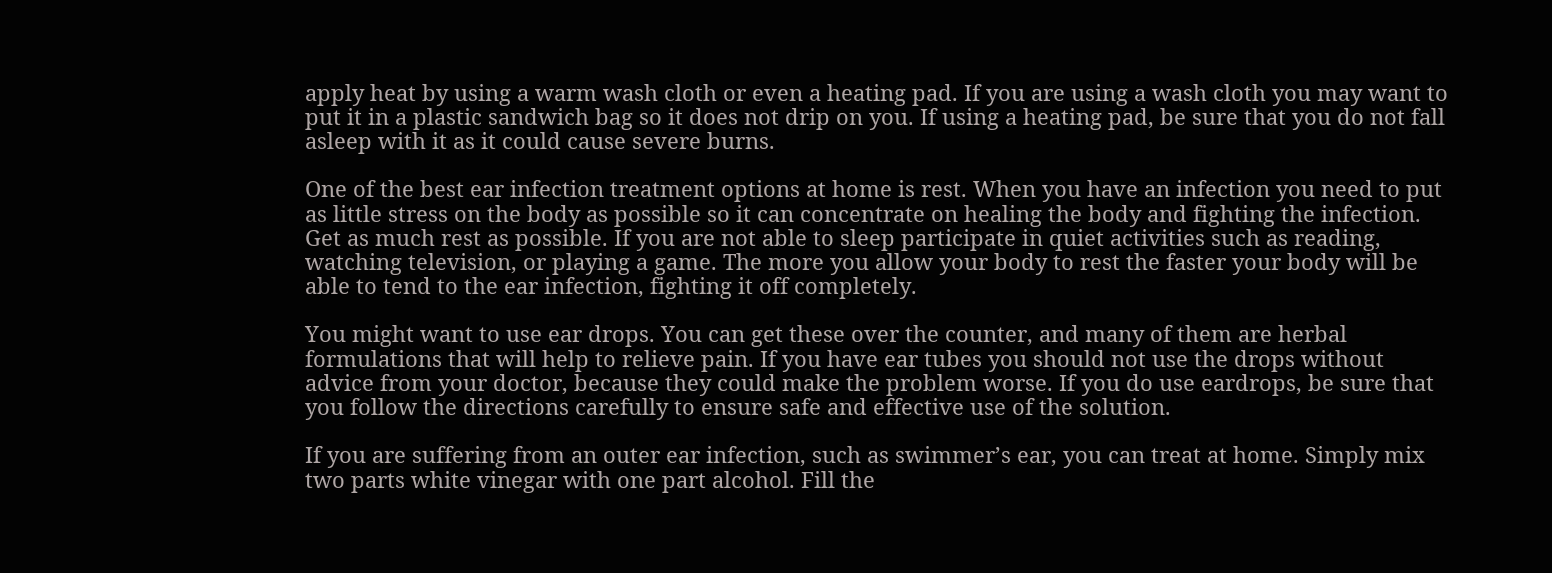apply heat by using a warm wash cloth or even a heating pad. If you are using a wash cloth you may want to put it in a plastic sandwich bag so it does not drip on you. If using a heating pad, be sure that you do not fall asleep with it as it could cause severe burns.

One of the best ear infection treatment options at home is rest. When you have an infection you need to put as little stress on the body as possible so it can concentrate on healing the body and fighting the infection. Get as much rest as possible. If you are not able to sleep participate in quiet activities such as reading, watching television, or playing a game. The more you allow your body to rest the faster your body will be able to tend to the ear infection, fighting it off completely.

You might want to use ear drops. You can get these over the counter, and many of them are herbal formulations that will help to relieve pain. If you have ear tubes you should not use the drops without advice from your doctor, because they could make the problem worse. If you do use eardrops, be sure that you follow the directions carefully to ensure safe and effective use of the solution.

If you are suffering from an outer ear infection, such as swimmer’s ear, you can treat at home. Simply mix two parts white vinegar with one part alcohol. Fill the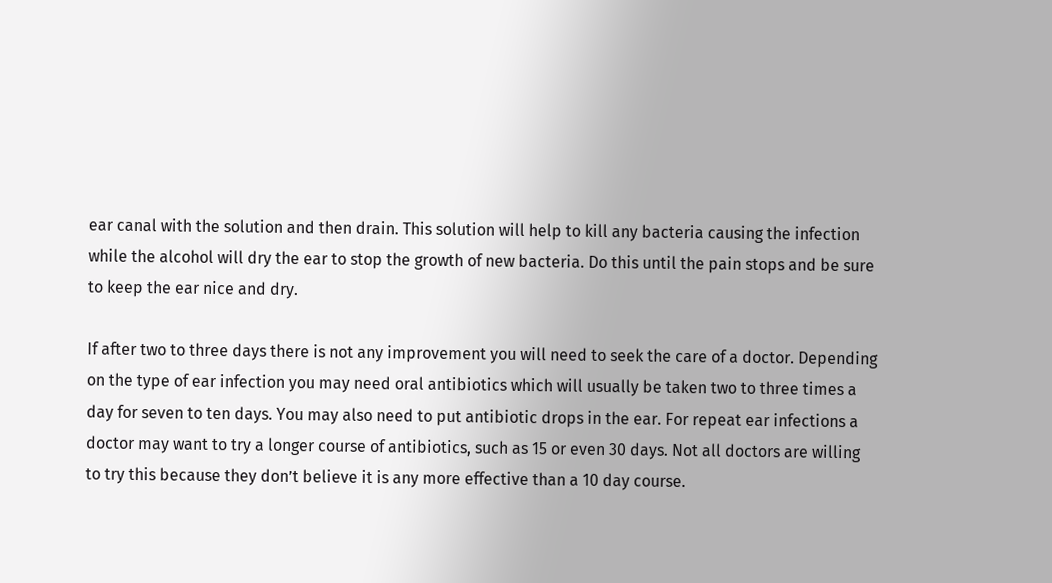ear canal with the solution and then drain. This solution will help to kill any bacteria causing the infection while the alcohol will dry the ear to stop the growth of new bacteria. Do this until the pain stops and be sure to keep the ear nice and dry.

If after two to three days there is not any improvement you will need to seek the care of a doctor. Depending on the type of ear infection you may need oral antibiotics which will usually be taken two to three times a day for seven to ten days. You may also need to put antibiotic drops in the ear. For repeat ear infections a doctor may want to try a longer course of antibiotics, such as 15 or even 30 days. Not all doctors are willing to try this because they don’t believe it is any more effective than a 10 day course.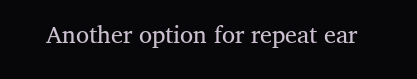Another option for repeat ear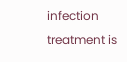infection treatment is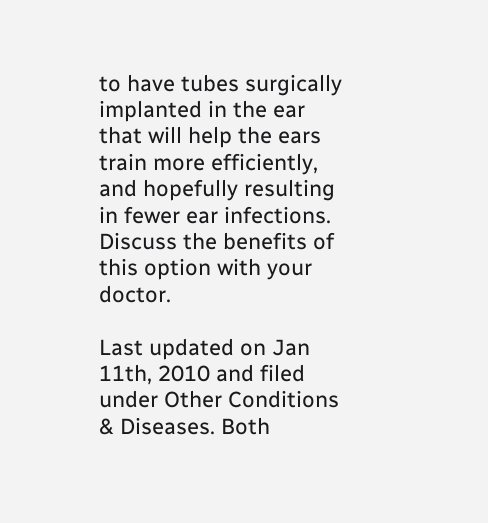to have tubes surgically implanted in the ear that will help the ears train more efficiently, and hopefully resulting in fewer ear infections. Discuss the benefits of this option with your doctor.

Last updated on Jan 11th, 2010 and filed under Other Conditions & Diseases. Both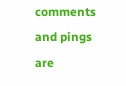comments and pings are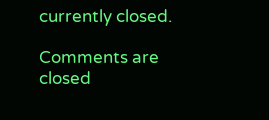currently closed.

Comments are closed